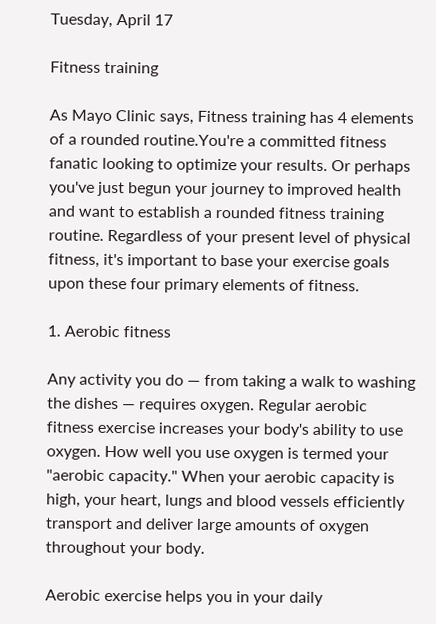Tuesday, April 17

Fitness training

As Mayo Clinic says, Fitness training has 4 elements of a rounded routine.You're a committed fitness fanatic looking to optimize your results. Or perhaps you've just begun your journey to improved health and want to establish a rounded fitness training routine. Regardless of your present level of physical fitness, it's important to base your exercise goals upon these four primary elements of fitness.

1. Aerobic fitness

Any activity you do — from taking a walk to washing the dishes — requires oxygen. Regular aerobic fitness exercise increases your body's ability to use oxygen. How well you use oxygen is termed your "aerobic capacity." When your aerobic capacity is high, your heart, lungs and blood vessels efficiently transport and deliver large amounts of oxygen throughout your body.

Aerobic exercise helps you in your daily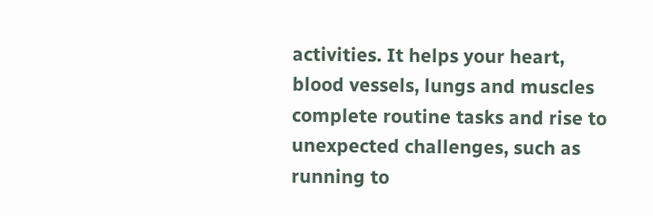activities. It helps your heart, blood vessels, lungs and muscles complete routine tasks and rise to unexpected challenges, such as running to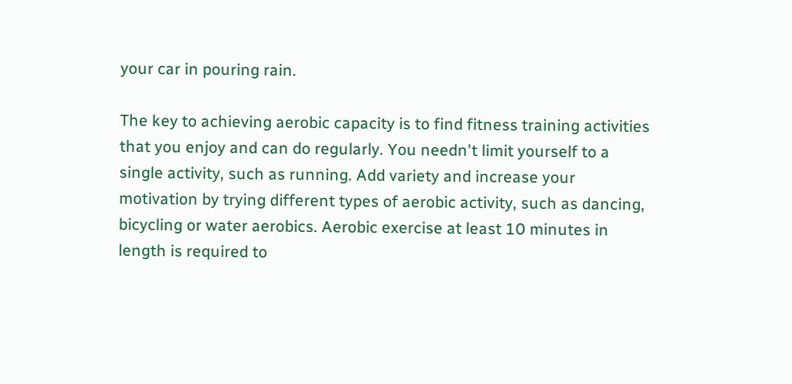your car in pouring rain.

The key to achieving aerobic capacity is to find fitness training activities that you enjoy and can do regularly. You needn't limit yourself to a single activity, such as running. Add variety and increase your motivation by trying different types of aerobic activity, such as dancing, bicycling or water aerobics. Aerobic exercise at least 10 minutes in length is required to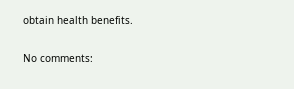obtain health benefits.

No comments: